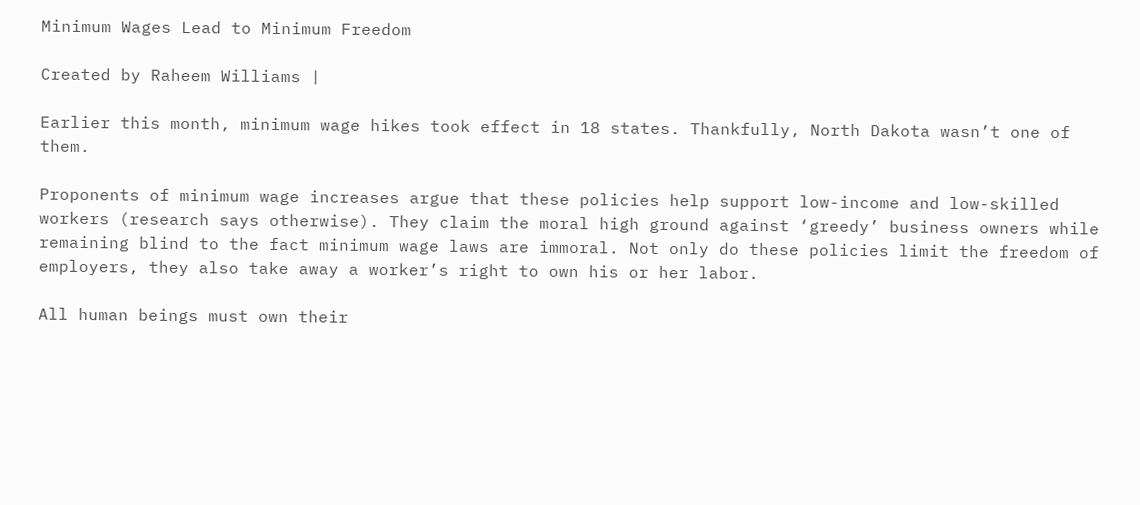Minimum Wages Lead to Minimum Freedom

Created by Raheem Williams |

Earlier this month, minimum wage hikes took effect in 18 states. Thankfully, North Dakota wasn’t one of them.

Proponents of minimum wage increases argue that these policies help support low-income and low-skilled workers (research says otherwise). They claim the moral high ground against ‘greedy’ business owners while remaining blind to the fact minimum wage laws are immoral. Not only do these policies limit the freedom of employers, they also take away a worker’s right to own his or her labor.

All human beings must own their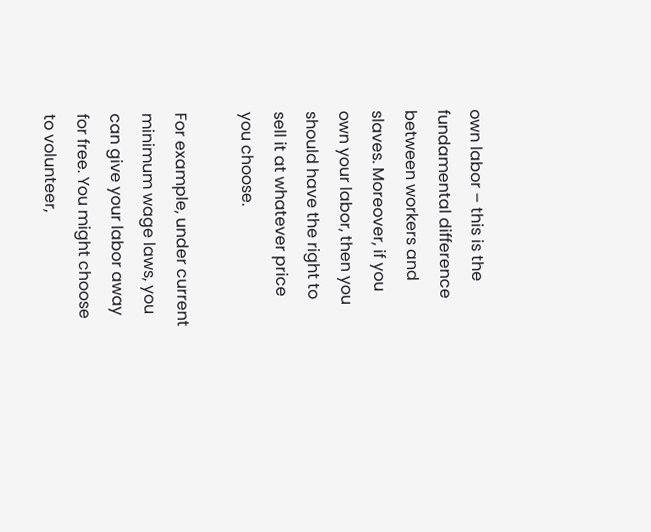own labor – this is the fundamental difference between workers and slaves. Moreover, if you own your labor, then you should have the right to sell it at whatever price you choose.

For example, under current minimum wage laws, you can give your labor away for free. You might choose to volunteer,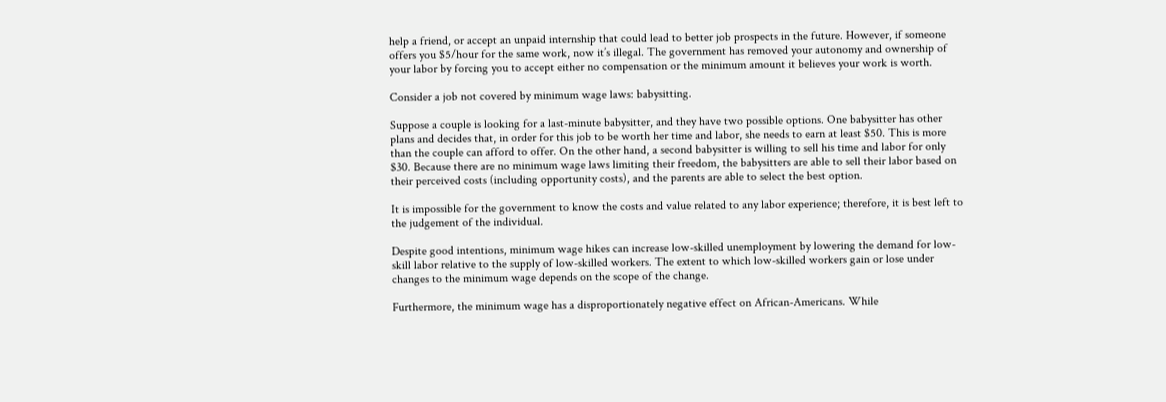help a friend, or accept an unpaid internship that could lead to better job prospects in the future. However, if someone offers you $5/hour for the same work, now it’s illegal. The government has removed your autonomy and ownership of your labor by forcing you to accept either no compensation or the minimum amount it believes your work is worth.

Consider a job not covered by minimum wage laws: babysitting.

Suppose a couple is looking for a last-minute babysitter, and they have two possible options. One babysitter has other plans and decides that, in order for this job to be worth her time and labor, she needs to earn at least $50. This is more than the couple can afford to offer. On the other hand, a second babysitter is willing to sell his time and labor for only $30. Because there are no minimum wage laws limiting their freedom, the babysitters are able to sell their labor based on their perceived costs (including opportunity costs), and the parents are able to select the best option.

It is impossible for the government to know the costs and value related to any labor experience; therefore, it is best left to the judgement of the individual.

Despite good intentions, minimum wage hikes can increase low-skilled unemployment by lowering the demand for low-skill labor relative to the supply of low-skilled workers. The extent to which low-skilled workers gain or lose under changes to the minimum wage depends on the scope of the change.

Furthermore, the minimum wage has a disproportionately negative effect on African-Americans. While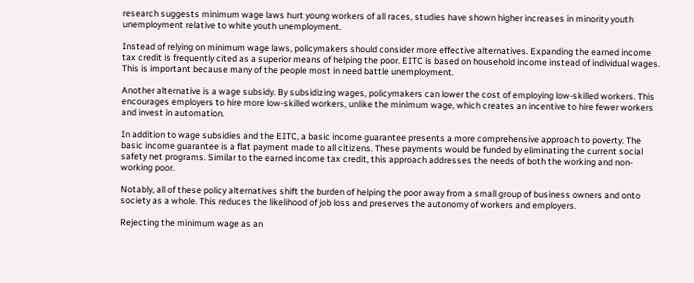research suggests minimum wage laws hurt young workers of all races, studies have shown higher increases in minority youth unemployment relative to white youth unemployment.

Instead of relying on minimum wage laws, policymakers should consider more effective alternatives. Expanding the earned income tax credit is frequently cited as a superior means of helping the poor. EITC is based on household income instead of individual wages. This is important because many of the people most in need battle unemployment.

Another alternative is a wage subsidy. By subsidizing wages, policymakers can lower the cost of employing low-skilled workers. This encourages employers to hire more low-skilled workers, unlike the minimum wage, which creates an incentive to hire fewer workers and invest in automation.

In addition to wage subsidies and the EITC, a basic income guarantee presents a more comprehensive approach to poverty. The basic income guarantee is a flat payment made to all citizens. These payments would be funded by eliminating the current social safety net programs. Similar to the earned income tax credit, this approach addresses the needs of both the working and non-working poor.

Notably, all of these policy alternatives shift the burden of helping the poor away from a small group of business owners and onto society as a whole. This reduces the likelihood of job loss and preserves the autonomy of workers and employers.

Rejecting the minimum wage as an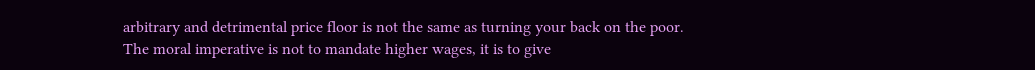arbitrary and detrimental price floor is not the same as turning your back on the poor. The moral imperative is not to mandate higher wages, it is to give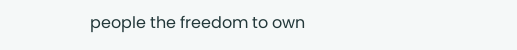people the freedom to own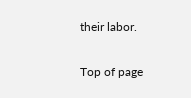their labor.

Top of page